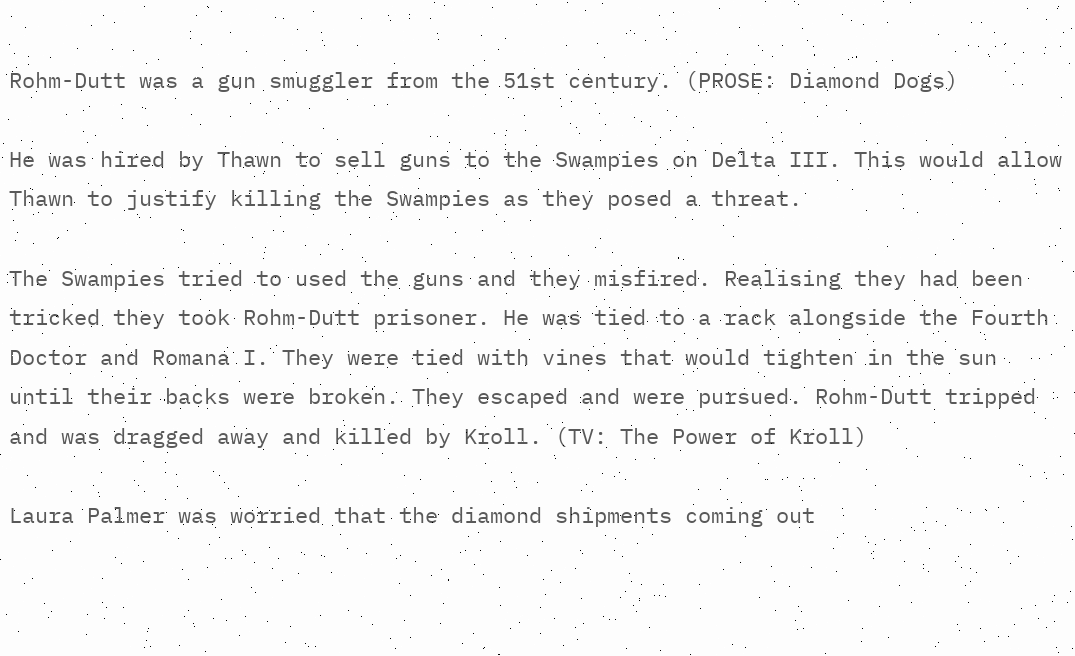Rohm-Dutt was a gun smuggler from the 51st century. (PROSE: Diamond Dogs)

He was hired by Thawn to sell guns to the Swampies on Delta III. This would allow Thawn to justify killing the Swampies as they posed a threat.

The Swampies tried to used the guns and they misfired. Realising they had been tricked they took Rohm-Dutt prisoner. He was tied to a rack alongside the Fourth Doctor and Romana I. They were tied with vines that would tighten in the sun until their backs were broken. They escaped and were pursued. Rohm-Dutt tripped and was dragged away and killed by Kroll. (TV: The Power of Kroll)

Laura Palmer was worried that the diamond shipments coming out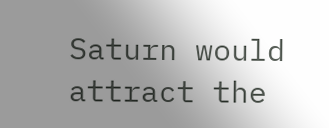Saturn would attract the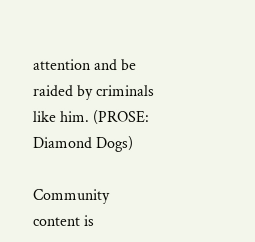attention and be raided by criminals like him. (PROSE: Diamond Dogs)

Community content is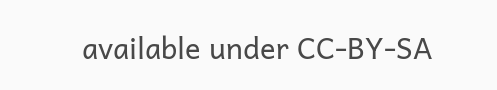available under CC-BY-SA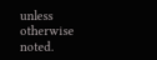unless otherwise noted.